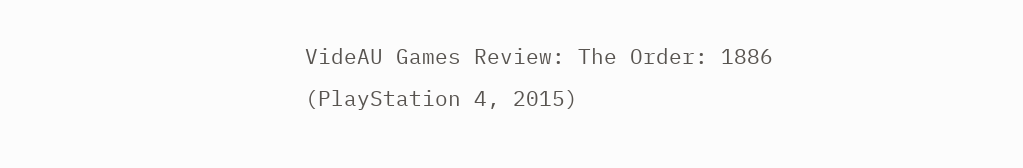VideAU Games Review: The Order: 1886 (PlayStation 4, 2015)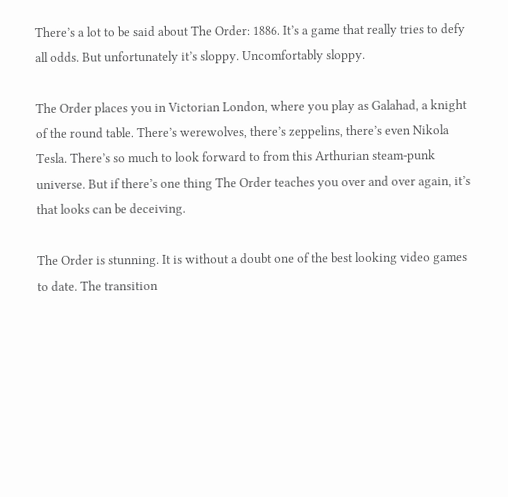There’s a lot to be said about The Order: 1886. It’s a game that really tries to defy all odds. But unfortunately it’s sloppy. Uncomfortably sloppy.

The Order places you in Victorian London, where you play as Galahad, a knight of the round table. There’s werewolves, there’s zeppelins, there’s even Nikola Tesla. There’s so much to look forward to from this Arthurian steam-punk universe. But if there’s one thing The Order teaches you over and over again, it’s that looks can be deceiving.

The Order is stunning. It is without a doubt one of the best looking video games to date. The transition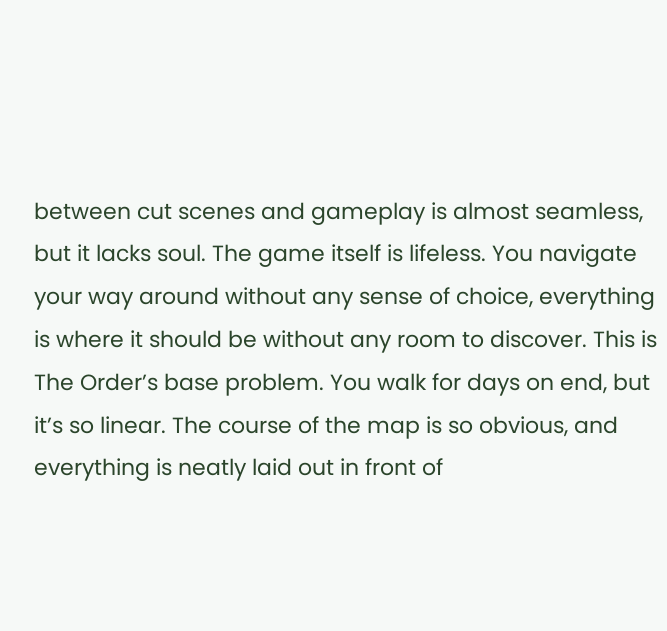between cut scenes and gameplay is almost seamless, but it lacks soul. The game itself is lifeless. You navigate your way around without any sense of choice, everything is where it should be without any room to discover. This is The Order’s base problem. You walk for days on end, but it’s so linear. The course of the map is so obvious, and everything is neatly laid out in front of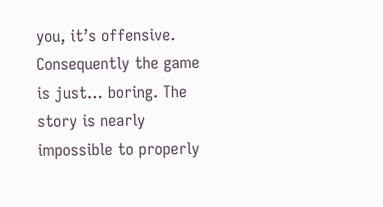you, it’s offensive. Consequently the game is just… boring. The story is nearly impossible to properly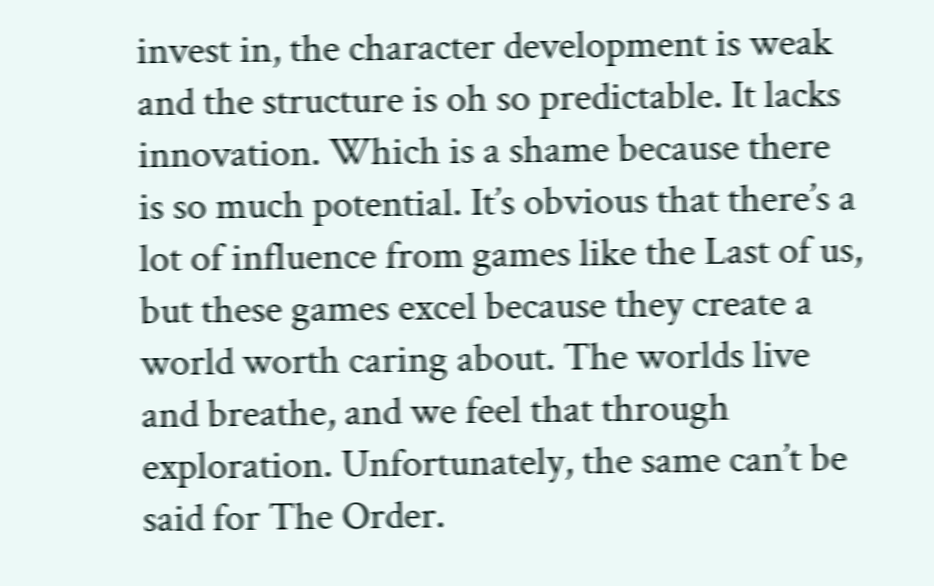invest in, the character development is weak and the structure is oh so predictable. It lacks innovation. Which is a shame because there is so much potential. It’s obvious that there’s a lot of influence from games like the Last of us, but these games excel because they create a world worth caring about. The worlds live and breathe, and we feel that through exploration. Unfortunately, the same can’t be said for The Order.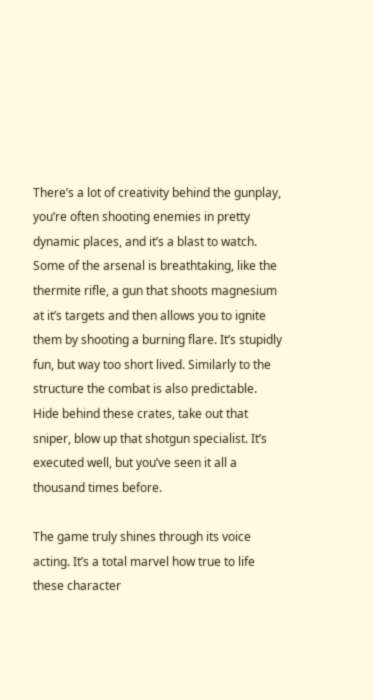There’s a lot of creativity behind the gunplay, you’re often shooting enemies in pretty dynamic places, and it’s a blast to watch. Some of the arsenal is breathtaking, like the thermite rifle, a gun that shoots magnesium at it’s targets and then allows you to ignite them by shooting a burning flare. It’s stupidly fun, but way too short lived. Similarly to the structure the combat is also predictable. Hide behind these crates, take out that sniper, blow up that shotgun specialist. It’s executed well, but you’ve seen it all a thousand times before.

The game truly shines through its voice acting. It’s a total marvel how true to life these character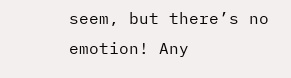seem, but there’s no emotion! Any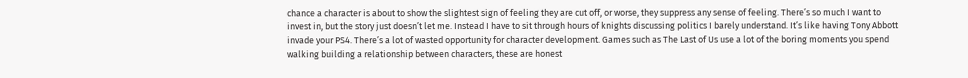chance a character is about to show the slightest sign of feeling they are cut off, or worse, they suppress any sense of feeling. There’s so much I want to invest in, but the story just doesn’t let me. Instead I have to sit through hours of knights discussing politics I barely understand. It’s like having Tony Abbott invade your PS4. There’s a lot of wasted opportunity for character development. Games such as The Last of Us use a lot of the boring moments you spend walking building a relationship between characters, these are honest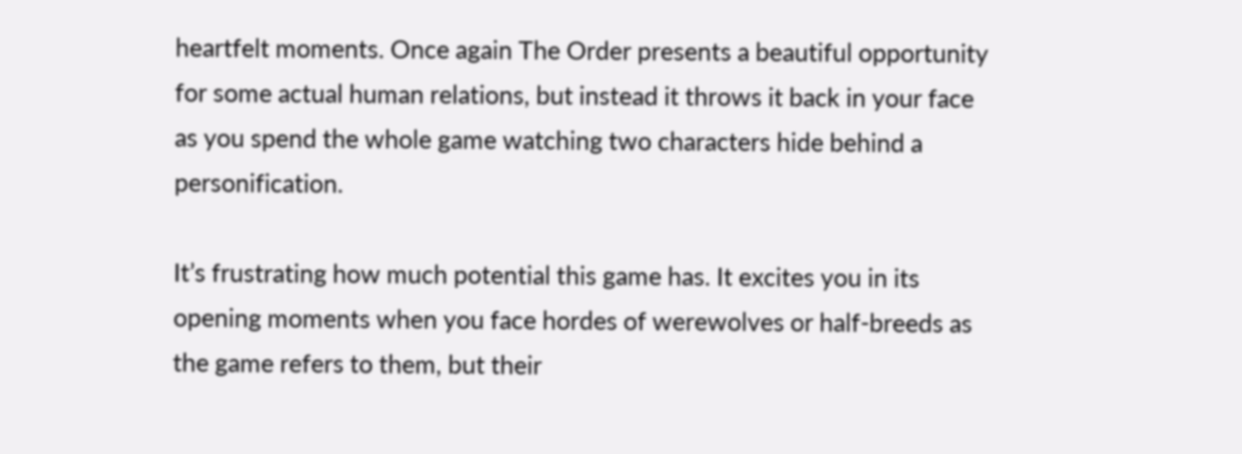heartfelt moments. Once again The Order presents a beautiful opportunity for some actual human relations, but instead it throws it back in your face as you spend the whole game watching two characters hide behind a personification.

It’s frustrating how much potential this game has. It excites you in its opening moments when you face hordes of werewolves or half-breeds as the game refers to them, but their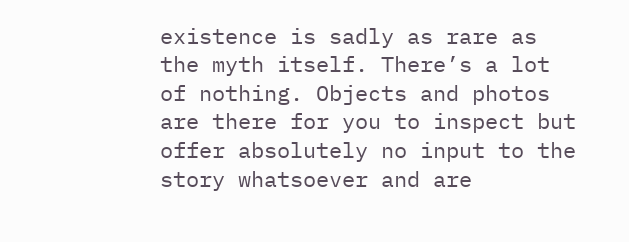existence is sadly as rare as the myth itself. There’s a lot of nothing. Objects and photos are there for you to inspect but offer absolutely no input to the story whatsoever and are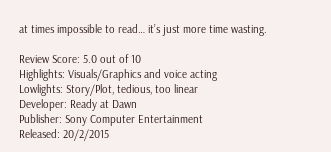at times impossible to read… it’s just more time wasting.

Review Score: 5.0 out of 10
Highlights: Visuals/Graphics and voice acting
Lowlights: Story/Plot, tedious, too linear
Developer: Ready at Dawn
Publisher: Sony Computer Entertainment
Released: 20/2/2015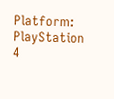Platform: PlayStation 4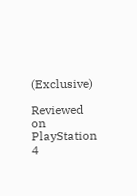(Exclusive)

Reviewed on PlayStation 4